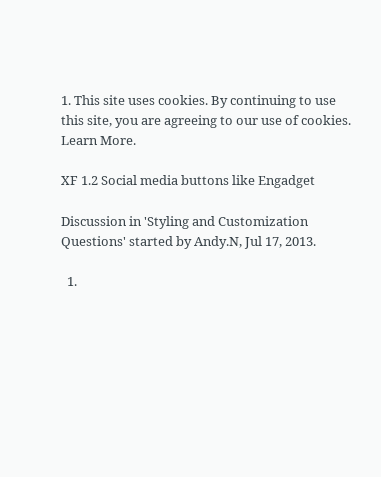1. This site uses cookies. By continuing to use this site, you are agreeing to our use of cookies. Learn More.

XF 1.2 Social media buttons like Engadget

Discussion in 'Styling and Customization Questions' started by Andy.N, Jul 17, 2013.

  1.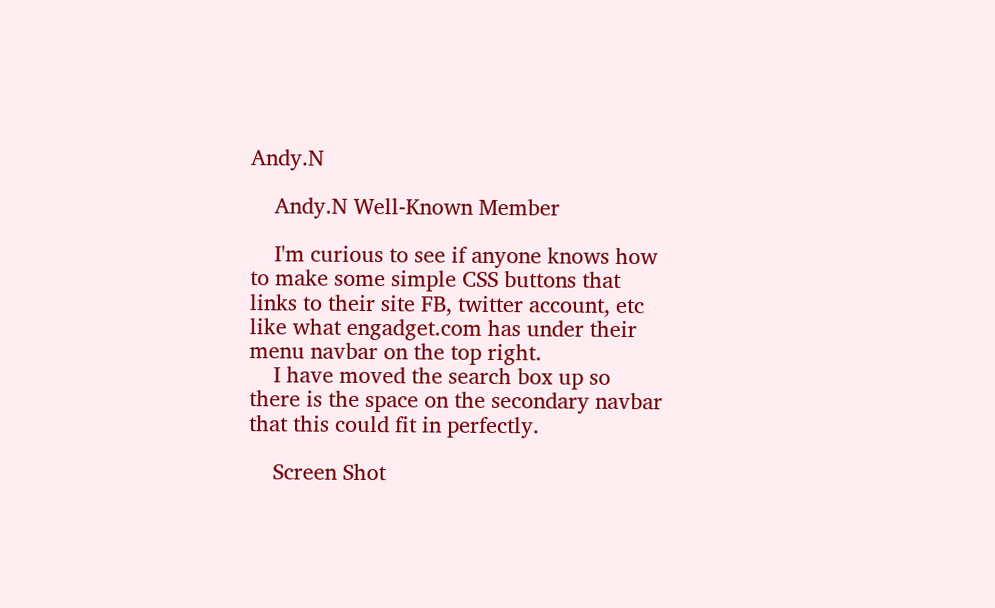Andy.N

    Andy.N Well-Known Member

    I'm curious to see if anyone knows how to make some simple CSS buttons that links to their site FB, twitter account, etc like what engadget.com has under their menu navbar on the top right.
    I have moved the search box up so there is the space on the secondary navbar that this could fit in perfectly.

    Screen Shot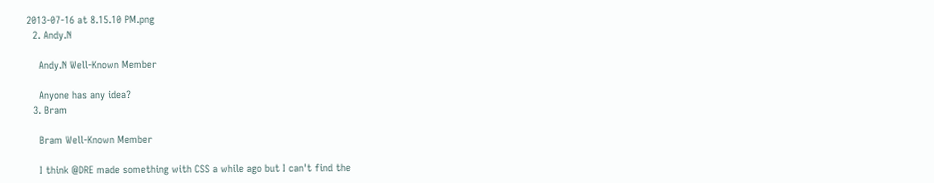2013-07-16 at 8.15.10 PM.png
  2. Andy.N

    Andy.N Well-Known Member

    Anyone has any idea?
  3. Bram

    Bram Well-Known Member

    I think @DRE made something with CSS a while ago but I can't find the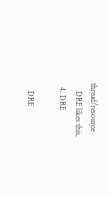thread/resource
    DRE likes this.
  4. DRE

    DRE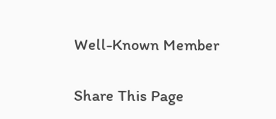Well-Known Member

Share This Page